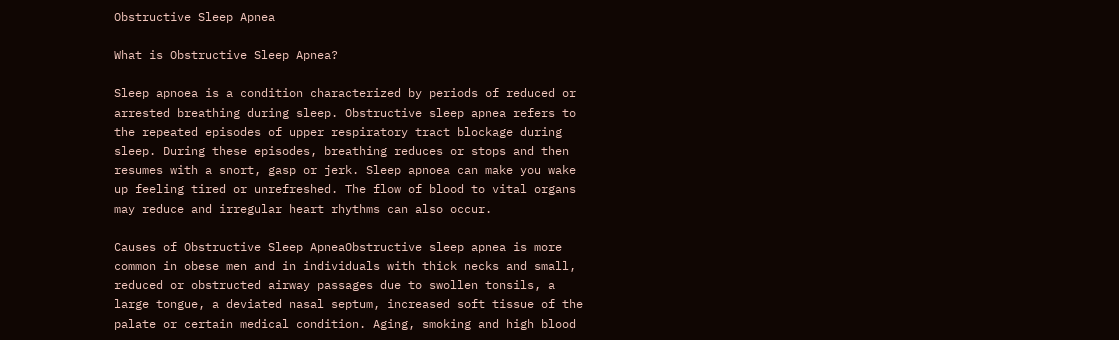Obstructive Sleep Apnea

What is Obstructive Sleep Apnea?

Sleep apnoea is a condition characterized by periods of reduced or arrested breathing during sleep. Obstructive sleep apnea refers to the repeated episodes of upper respiratory tract blockage during sleep. During these episodes, breathing reduces or stops and then resumes with a snort, gasp or jerk. Sleep apnoea can make you wake up feeling tired or unrefreshed. The flow of blood to vital organs may reduce and irregular heart rhythms can also occur.

Causes of Obstructive Sleep ApneaObstructive sleep apnea is more common in obese men and in individuals with thick necks and small, reduced or obstructed airway passages due to swollen tonsils, a large tongue, a deviated nasal septum, increased soft tissue of the palate or certain medical condition. Aging, smoking and high blood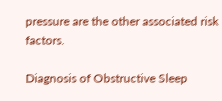pressure are the other associated risk factors.

Diagnosis of Obstructive Sleep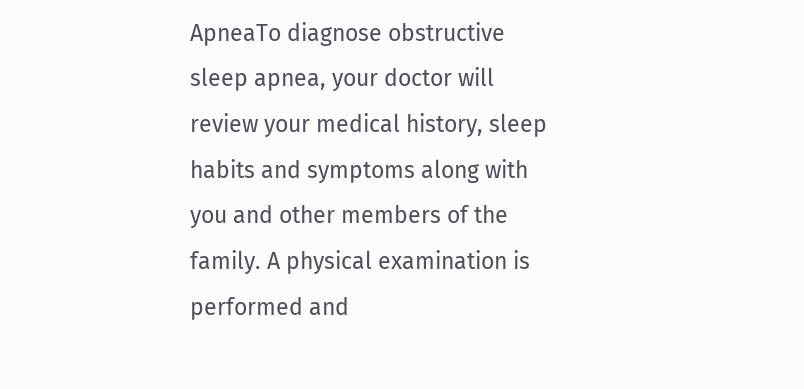ApneaTo diagnose obstructive sleep apnea, your doctor will review your medical history, sleep habits and symptoms along with you and other members of the family. A physical examination is performed and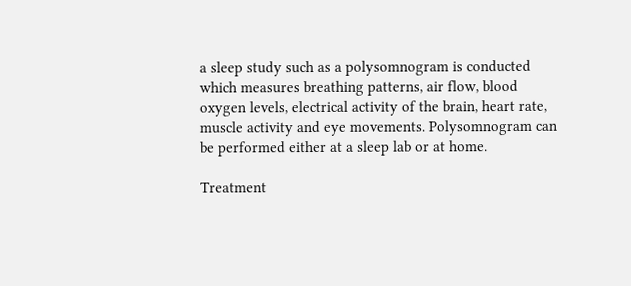a sleep study such as a polysomnogram is conducted which measures breathing patterns, air flow, blood oxygen levels, electrical activity of the brain, heart rate, muscle activity and eye movements. Polysomnogram can be performed either at a sleep lab or at home.

Treatment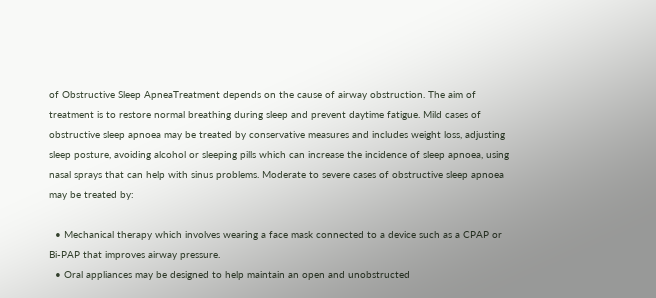of Obstructive Sleep ApneaTreatment depends on the cause of airway obstruction. The aim of treatment is to restore normal breathing during sleep and prevent daytime fatigue. Mild cases of obstructive sleep apnoea may be treated by conservative measures and includes weight loss, adjusting sleep posture, avoiding alcohol or sleeping pills which can increase the incidence of sleep apnoea, using nasal sprays that can help with sinus problems. Moderate to severe cases of obstructive sleep apnoea may be treated by:

  • Mechanical therapy which involves wearing a face mask connected to a device such as a CPAP or Bi-PAP that improves airway pressure.
  • Oral appliances may be designed to help maintain an open and unobstructed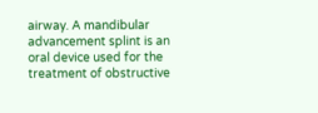airway. A mandibular advancement splint is an oral device used for the treatment of obstructive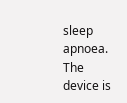sleep apnoea. The device is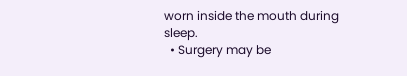worn inside the mouth during sleep.
  • Surgery may be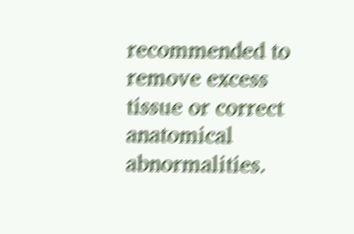recommended to remove excess tissue or correct anatomical abnormalities.